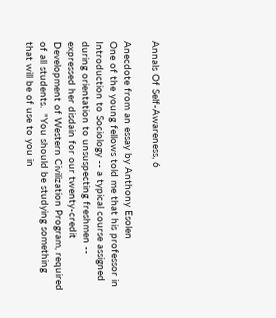Annals Of Self-Awareness, 6

Anecdote from an essay by Anthony Esolen
One of the young fellows told me that his professor in Introduction to Sociology -- a typical course assigned during orientation to unsuspecting freshmen -- expressed her disdain for our twenty-credit Development of Western Civilization Program, required of all students.  "You should be studying something that will be of use to you in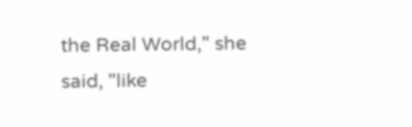the Real World," she said, "like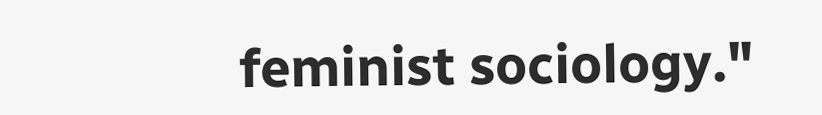feminist sociology."